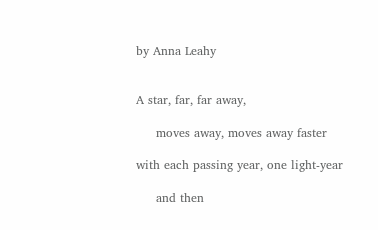by Anna Leahy


A star, far, far away,

     moves away, moves away faster

with each passing year, one light-year

     and then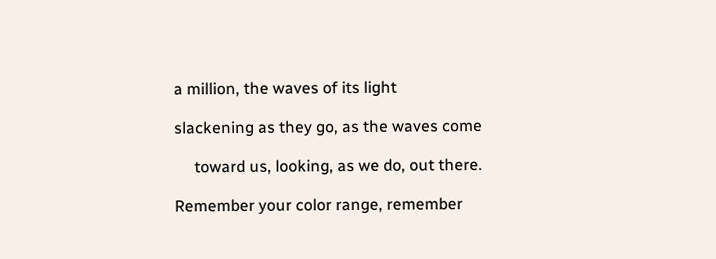a million, the waves of its light

slackening as they go, as the waves come

     toward us, looking, as we do, out there.

Remember your color range, remember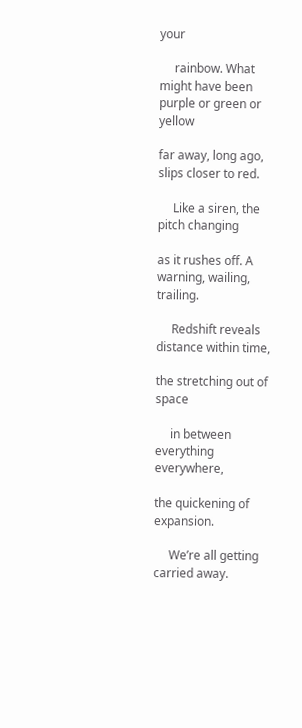your

     rainbow. What might have been purple or green or yellow

far away, long ago, slips closer to red.

     Like a siren, the pitch changing

as it rushes off. A warning, wailing, trailing.

     Redshift reveals distance within time,

the stretching out of space

     in between everything everywhere,

the quickening of expansion.

     We’re all getting carried away.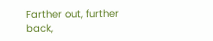Farther out, further back,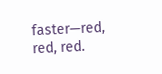faster—red, red, red.